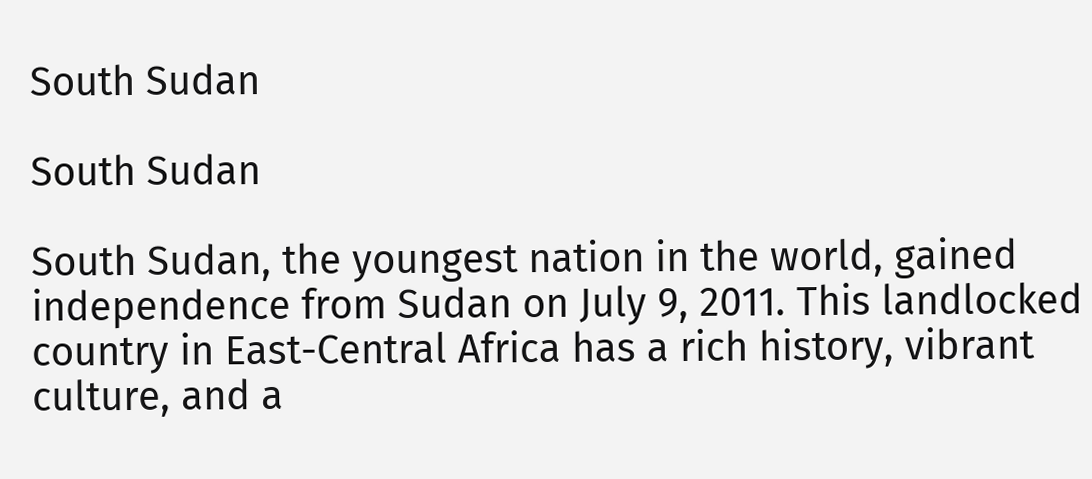South Sudan

South Sudan

South Sudan, the youngest nation in the world, gained independence from Sudan on July 9, 2011. This landlocked country in East-Central Africa has a rich history, vibrant culture, and a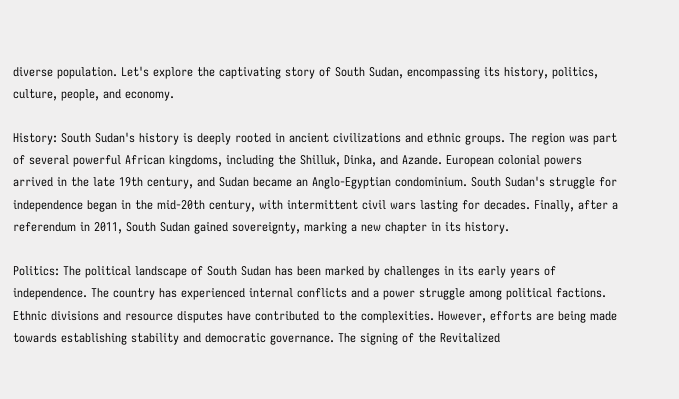diverse population. Let's explore the captivating story of South Sudan, encompassing its history, politics, culture, people, and economy.

History: South Sudan's history is deeply rooted in ancient civilizations and ethnic groups. The region was part of several powerful African kingdoms, including the Shilluk, Dinka, and Azande. European colonial powers arrived in the late 19th century, and Sudan became an Anglo-Egyptian condominium. South Sudan's struggle for independence began in the mid-20th century, with intermittent civil wars lasting for decades. Finally, after a referendum in 2011, South Sudan gained sovereignty, marking a new chapter in its history.

Politics: The political landscape of South Sudan has been marked by challenges in its early years of independence. The country has experienced internal conflicts and a power struggle among political factions. Ethnic divisions and resource disputes have contributed to the complexities. However, efforts are being made towards establishing stability and democratic governance. The signing of the Revitalized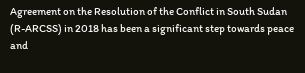Agreement on the Resolution of the Conflict in South Sudan (R-ARCSS) in 2018 has been a significant step towards peace and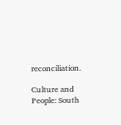reconciliation.

Culture and People: South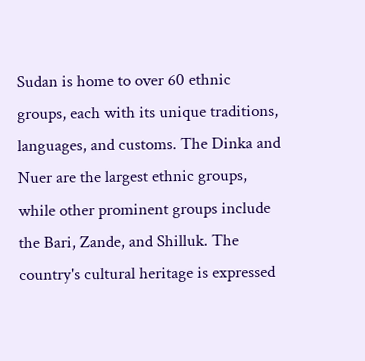Sudan is home to over 60 ethnic groups, each with its unique traditions, languages, and customs. The Dinka and Nuer are the largest ethnic groups, while other prominent groups include the Bari, Zande, and Shilluk. The country's cultural heritage is expressed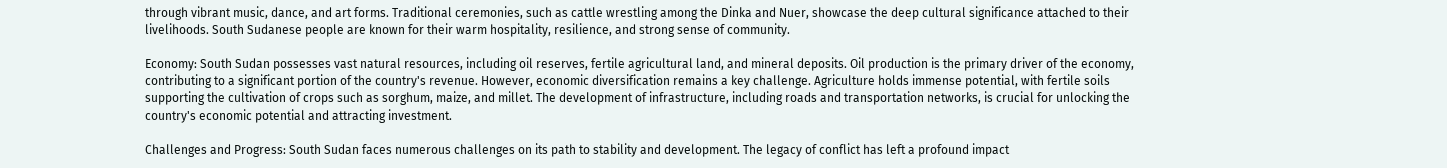through vibrant music, dance, and art forms. Traditional ceremonies, such as cattle wrestling among the Dinka and Nuer, showcase the deep cultural significance attached to their livelihoods. South Sudanese people are known for their warm hospitality, resilience, and strong sense of community.

Economy: South Sudan possesses vast natural resources, including oil reserves, fertile agricultural land, and mineral deposits. Oil production is the primary driver of the economy, contributing to a significant portion of the country's revenue. However, economic diversification remains a key challenge. Agriculture holds immense potential, with fertile soils supporting the cultivation of crops such as sorghum, maize, and millet. The development of infrastructure, including roads and transportation networks, is crucial for unlocking the country's economic potential and attracting investment.

Challenges and Progress: South Sudan faces numerous challenges on its path to stability and development. The legacy of conflict has left a profound impact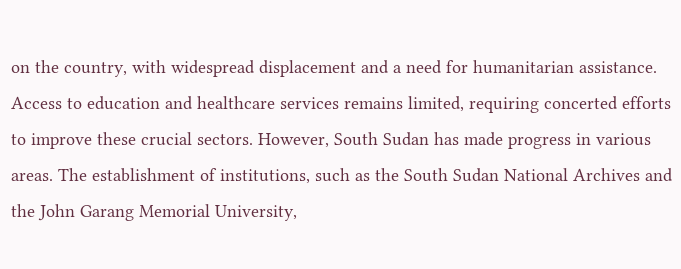on the country, with widespread displacement and a need for humanitarian assistance. Access to education and healthcare services remains limited, requiring concerted efforts to improve these crucial sectors. However, South Sudan has made progress in various areas. The establishment of institutions, such as the South Sudan National Archives and the John Garang Memorial University,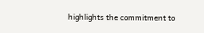highlights the commitment to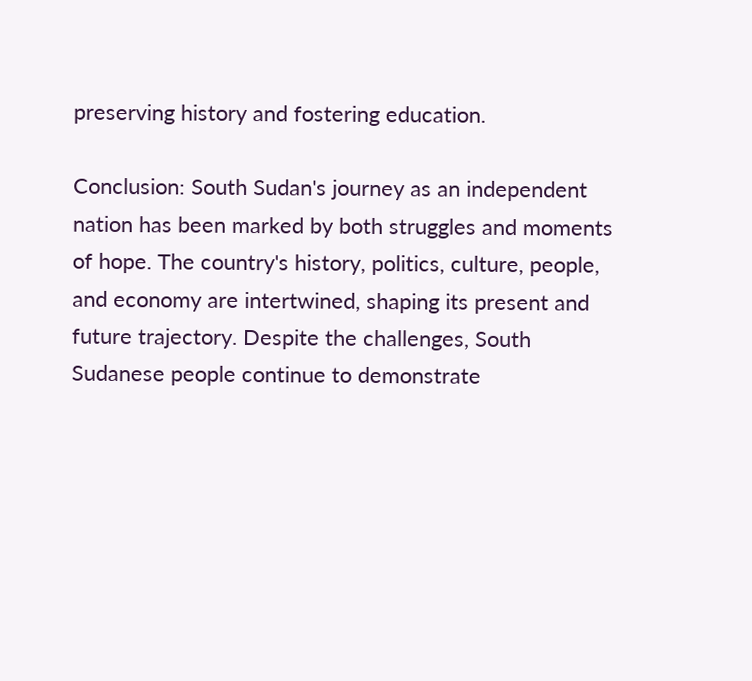preserving history and fostering education.

Conclusion: South Sudan's journey as an independent nation has been marked by both struggles and moments of hope. The country's history, politics, culture, people, and economy are intertwined, shaping its present and future trajectory. Despite the challenges, South Sudanese people continue to demonstrate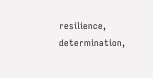resilience, determination,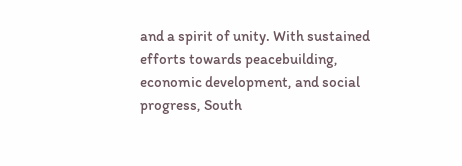and a spirit of unity. With sustained efforts towards peacebuilding, economic development, and social progress, South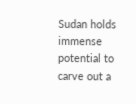Sudan holds immense potential to carve out a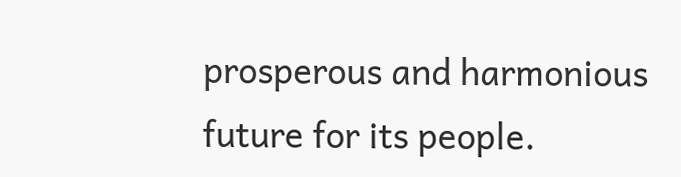prosperous and harmonious future for its people.